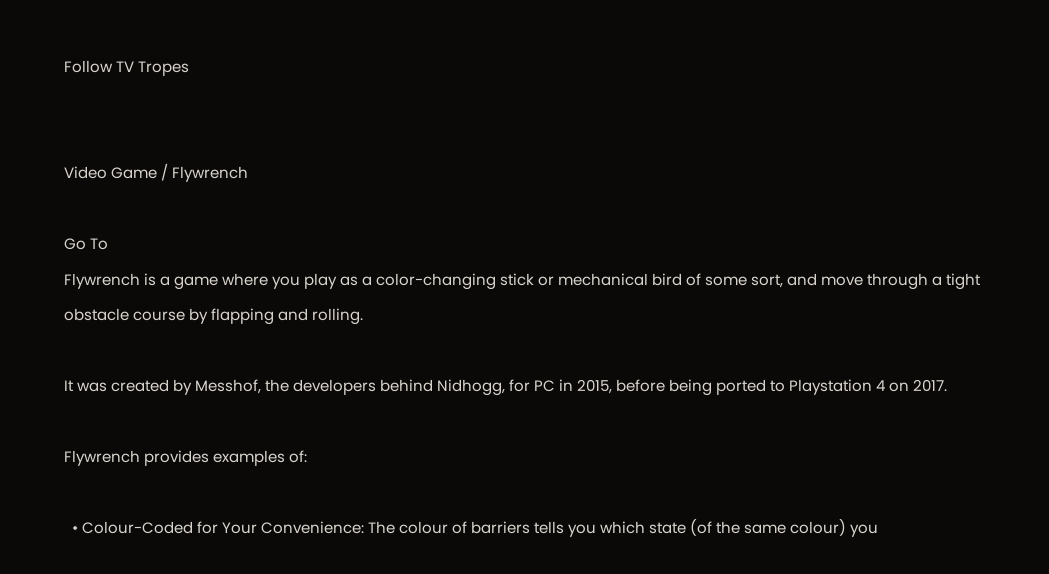Follow TV Tropes


Video Game / Flywrench

Go To
Flywrench is a game where you play as a color-changing stick or mechanical bird of some sort, and move through a tight obstacle course by flapping and rolling.

It was created by Messhof, the developers behind Nidhogg, for PC in 2015, before being ported to Playstation 4 on 2017.

Flywrench provides examples of:

  • Colour-Coded for Your Convenience: The colour of barriers tells you which state (of the same colour) you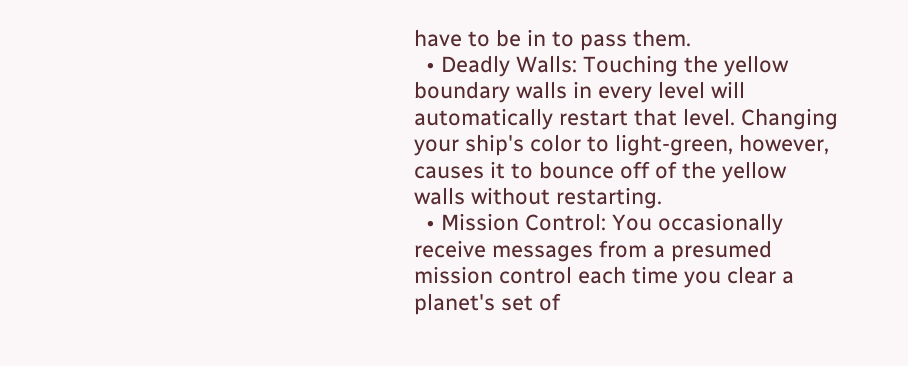have to be in to pass them.
  • Deadly Walls: Touching the yellow boundary walls in every level will automatically restart that level. Changing your ship's color to light-green, however, causes it to bounce off of the yellow walls without restarting.
  • Mission Control: You occasionally receive messages from a presumed mission control each time you clear a planet's set of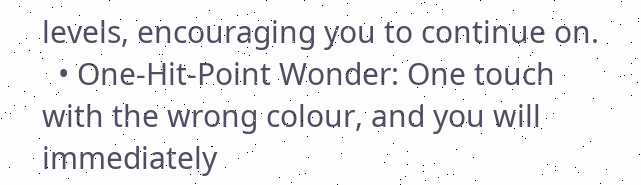levels, encouraging you to continue on.
  • One-Hit-Point Wonder: One touch with the wrong colour, and you will immediately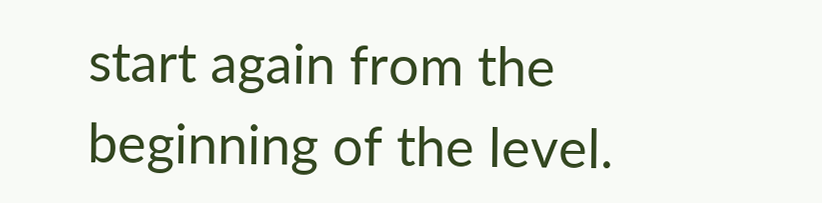start again from the beginning of the level.